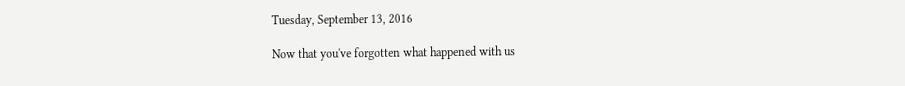Tuesday, September 13, 2016

Now that you've forgotten what happened with us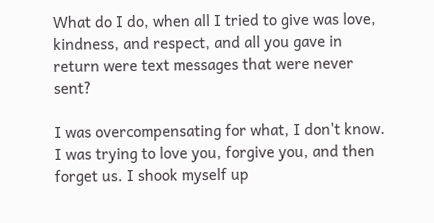What do I do, when all I tried to give was love, kindness, and respect, and all you gave in return were text messages that were never sent?

I was overcompensating for what, I don't know. I was trying to love you, forgive you, and then forget us. I shook myself up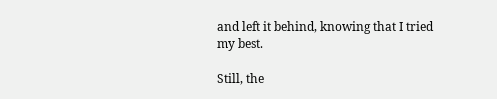and left it behind, knowing that I tried my best.

Still, the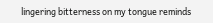lingering bitterness on my tongue reminds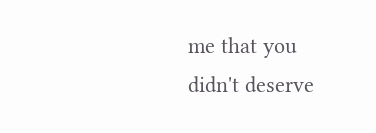me that you didn't deserve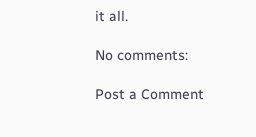it all.

No comments:

Post a Comment